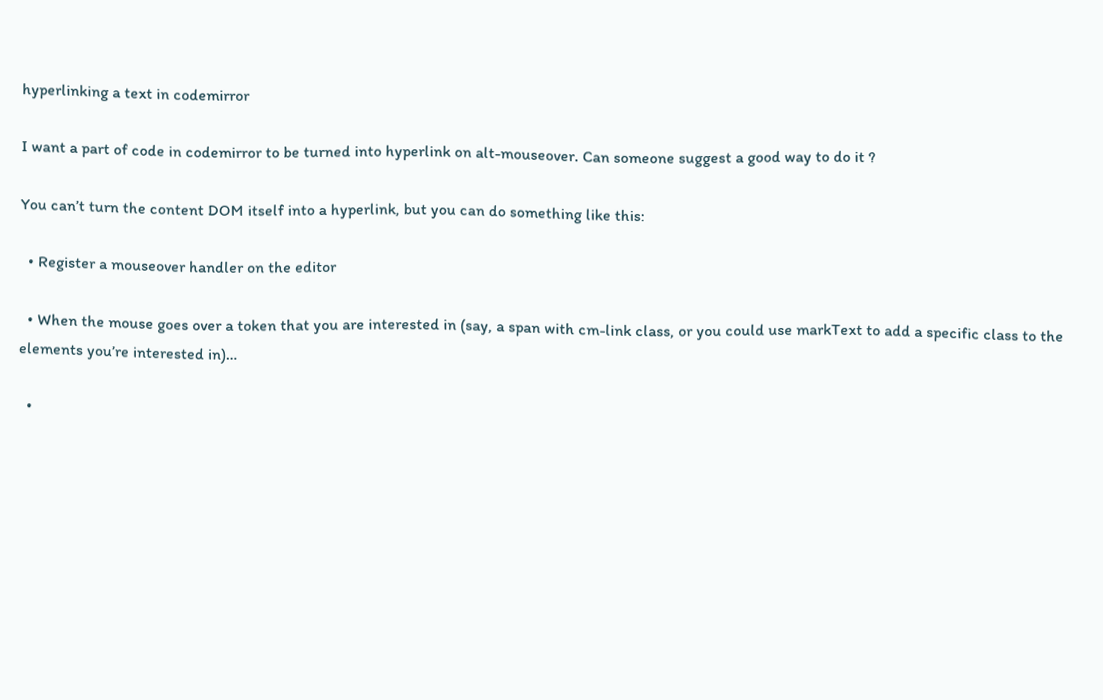hyperlinking a text in codemirror

I want a part of code in codemirror to be turned into hyperlink on alt-mouseover. Can someone suggest a good way to do it ?

You can’t turn the content DOM itself into a hyperlink, but you can do something like this:

  • Register a mouseover handler on the editor

  • When the mouse goes over a token that you are interested in (say, a span with cm-link class, or you could use markText to add a specific class to the elements you’re interested in)…

  •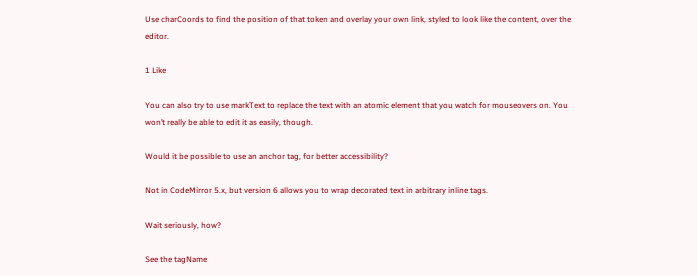Use charCoords to find the position of that token and overlay your own link, styled to look like the content, over the editor.

1 Like

You can also try to use markText to replace the text with an atomic element that you watch for mouseovers on. You won’t really be able to edit it as easily, though.

Would it be possible to use an anchor tag, for better accessibility?

Not in CodeMirror 5.x, but version 6 allows you to wrap decorated text in arbitrary inline tags.

Wait seriously, how?

See the tagName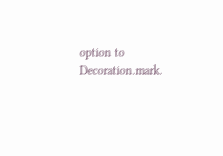option to Decoration.mark.